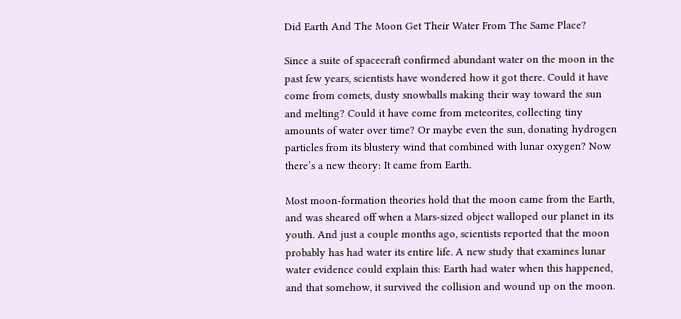Did Earth And The Moon Get Their Water From The Same Place?

Since a suite of spacecraft confirmed abundant water on the moon in the past few years, scientists have wondered how it got there. Could it have come from comets, dusty snowballs making their way toward the sun and melting? Could it have come from meteorites, collecting tiny amounts of water over time? Or maybe even the sun, donating hydrogen particles from its blustery wind that combined with lunar oxygen? Now there’s a new theory: It came from Earth.

Most moon-formation theories hold that the moon came from the Earth, and was sheared off when a Mars-sized object walloped our planet in its youth. And just a couple months ago, scientists reported that the moon probably has had water its entire life. A new study that examines lunar water evidence could explain this: Earth had water when this happened, and that somehow, it survived the collision and wound up on the moon.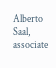Alberto Saal, associate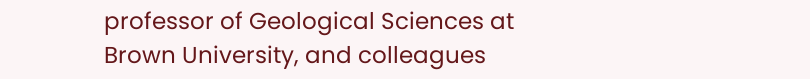professor of Geological Sciences at Brown University, and colleagues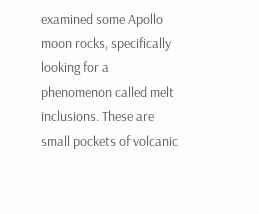examined some Apollo moon rocks, specifically looking for a phenomenon called melt inclusions. These are small pockets of volcanic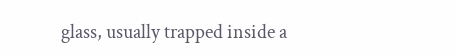glass, usually trapped inside a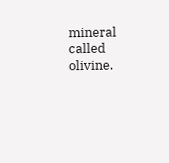mineral called olivine.